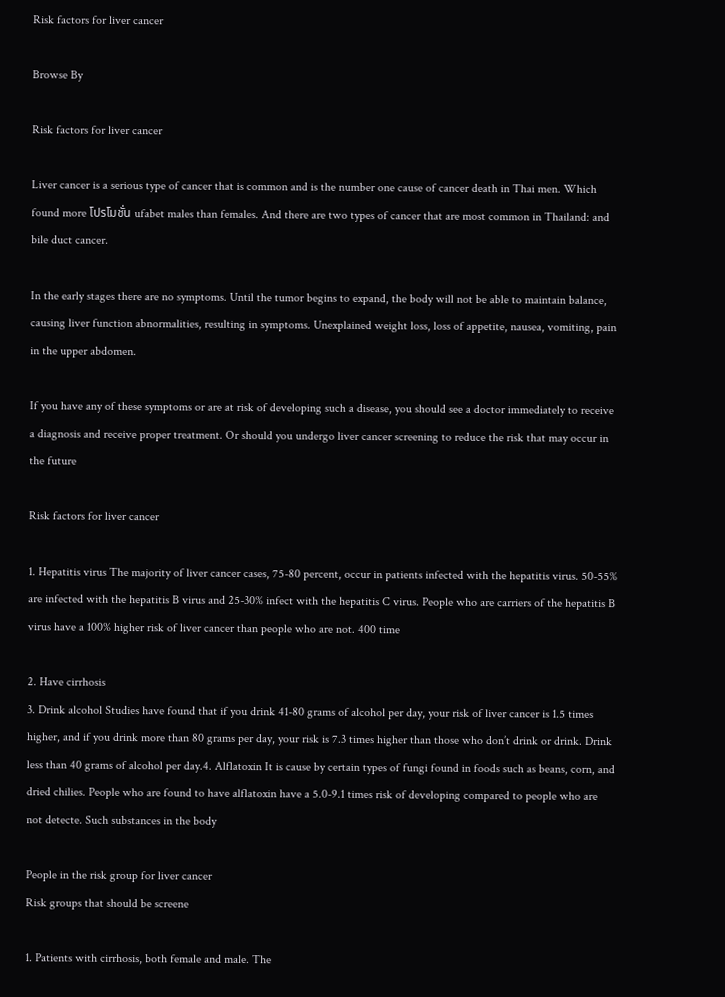Risk factors for liver cancer

Browse By

Risk factors for liver cancer

Liver cancer is a serious type of cancer that is common and is the number one cause of cancer death in Thai men. Which found more โปรโมชั่น ufabet males than females. And there are two types of cancer that are most common in Thailand: and bile duct cancer.

In the early stages there are no symptoms. Until the tumor begins to expand, the body will not be able to maintain balance, causing liver function abnormalities, resulting in symptoms. Unexplained weight loss, loss of appetite, nausea, vomiting, pain in the upper abdomen.

If you have any of these symptoms or are at risk of developing such a disease, you should see a doctor immediately to receive a diagnosis and receive proper treatment. Or should you undergo liver cancer screening to reduce the risk that may occur in the future

Risk factors for liver cancer

1. Hepatitis virus The majority of liver cancer cases, 75-80 percent, occur in patients infected with the hepatitis virus. 50-55% are infected with the hepatitis B virus and 25-30% infect with the hepatitis C virus. People who are carriers of the hepatitis B virus have a 100% higher risk of liver cancer than people who are not. 400 time

2. Have cirrhosis
3. Drink alcohol Studies have found that if you drink 41-80 grams of alcohol per day, your risk of liver cancer is 1.5 times higher, and if you drink more than 80 grams per day, your risk is 7.3 times higher than those who don’t drink or drink. Drink less than 40 grams of alcohol per day.4. Alflatoxin It is cause by certain types of fungi found in foods such as beans, corn, and dried chilies. People who are found to have alflatoxin have a 5.0-9.1 times risk of developing compared to people who are not detecte. Such substances in the body

People in the risk group for liver cancer
Risk groups that should be screene

1. Patients with cirrhosis, both female and male. The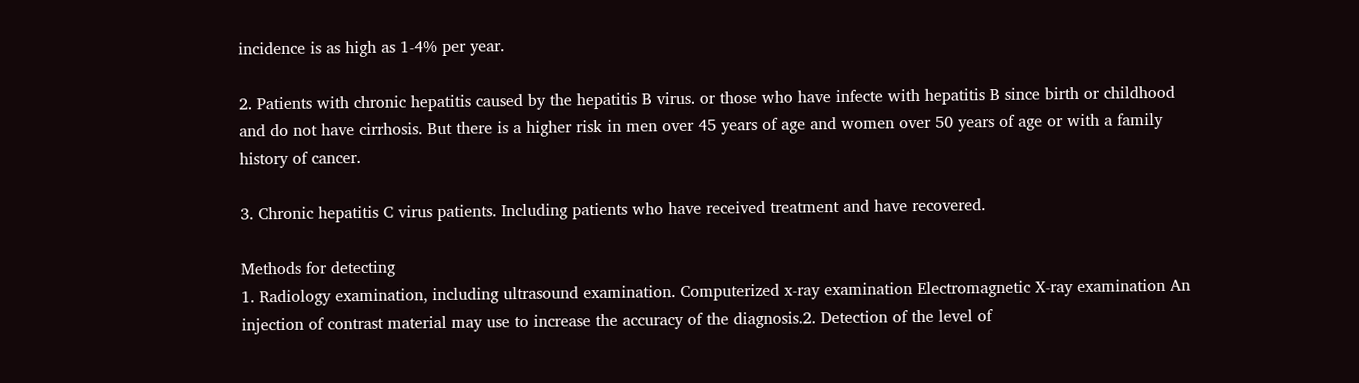incidence is as high as 1-4% per year.

2. Patients with chronic hepatitis caused by the hepatitis B virus. or those who have infecte with hepatitis B since birth or childhood and do not have cirrhosis. But there is a higher risk in men over 45 years of age and women over 50 years of age or with a family history of cancer.

3. Chronic hepatitis C virus patients. Including patients who have received treatment and have recovered.

Methods for detecting
1. Radiology examination, including ultrasound examination. Computerized x-ray examination Electromagnetic X-ray examination An injection of contrast material may use to increase the accuracy of the diagnosis.2. Detection of the level of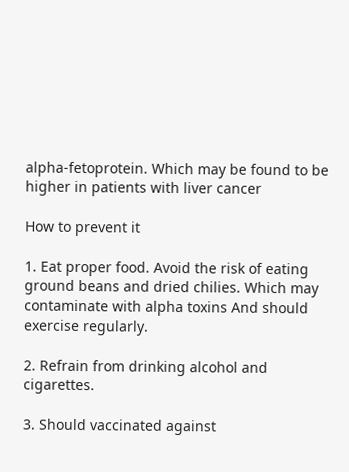alpha-fetoprotein. Which may be found to be higher in patients with liver cancer

How to prevent it

1. Eat proper food. Avoid the risk of eating ground beans and dried chilies. Which may contaminate with alpha toxins And should exercise regularly.

2. Refrain from drinking alcohol and cigarettes.

3. Should vaccinated against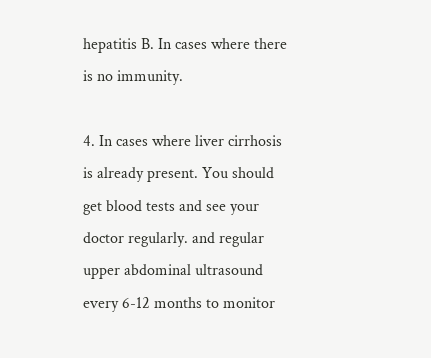hepatitis B. In cases where there is no immunity.

4. In cases where liver cirrhosis is already present. You should get blood tests and see your doctor regularly. and regular upper abdominal ultrasound every 6-12 months to monitor